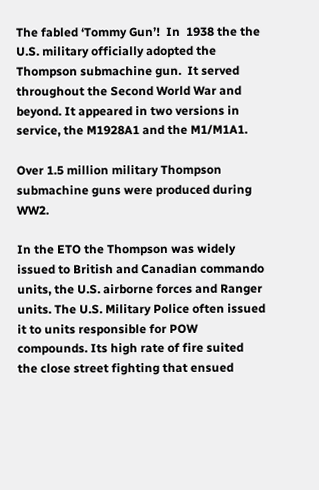The fabled ‘Tommy Gun’!  In  1938 the the U.S. military officially adopted the Thompson submachine gun.  It served throughout the Second World War and beyond. It appeared in two versions in service, the M1928A1 and the M1/M1A1.

Over 1.5 million military Thompson submachine guns were produced during WW2.

In the ETO the Thompson was widely issued to British and Canadian commando units, the U.S. airborne forces and Ranger units. The U.S. Military Police often issued it to units responsible for POW compounds. Its high rate of fire suited the close street fighting that ensued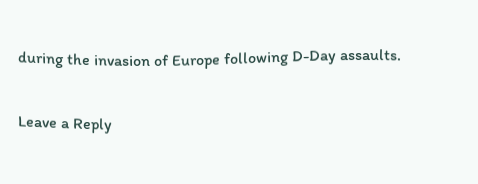during the invasion of Europe following D-Day assaults.

Leave a Reply